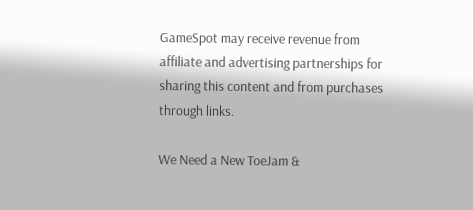GameSpot may receive revenue from affiliate and advertising partnerships for sharing this content and from purchases through links.

We Need a New ToeJam &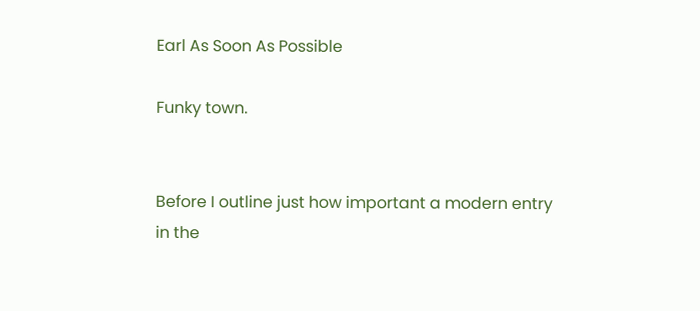Earl As Soon As Possible

Funky town.


Before I outline just how important a modern entry in the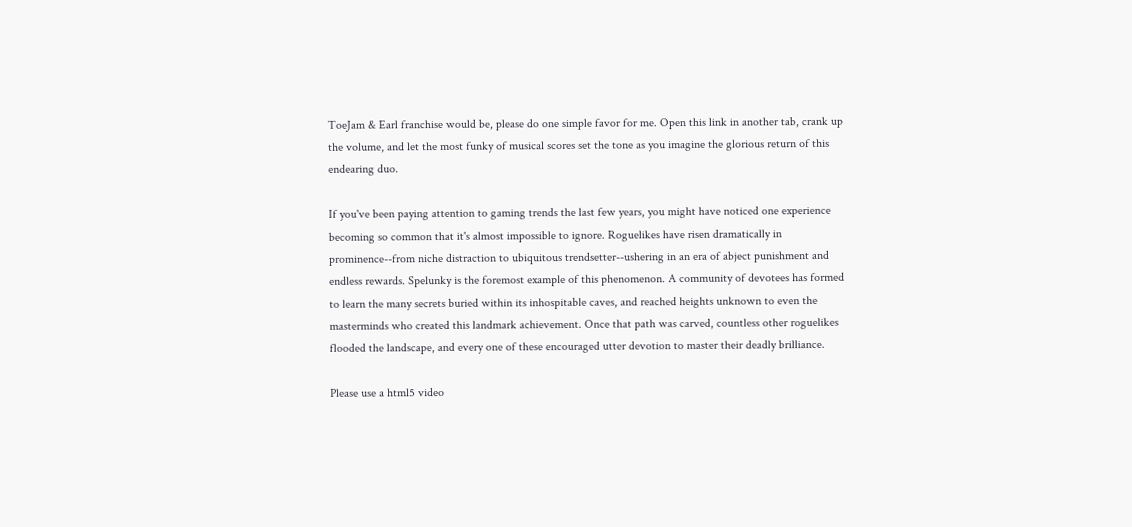ToeJam & Earl franchise would be, please do one simple favor for me. Open this link in another tab, crank up the volume, and let the most funky of musical scores set the tone as you imagine the glorious return of this endearing duo.

If you've been paying attention to gaming trends the last few years, you might have noticed one experience becoming so common that it's almost impossible to ignore. Roguelikes have risen dramatically in prominence--from niche distraction to ubiquitous trendsetter--ushering in an era of abject punishment and endless rewards. Spelunky is the foremost example of this phenomenon. A community of devotees has formed to learn the many secrets buried within its inhospitable caves, and reached heights unknown to even the masterminds who created this landmark achievement. Once that path was carved, countless other roguelikes flooded the landscape, and every one of these encouraged utter devotion to master their deadly brilliance.

Please use a html5 video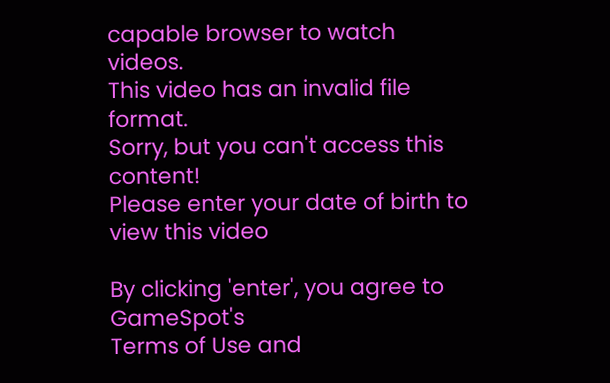capable browser to watch videos.
This video has an invalid file format.
Sorry, but you can't access this content!
Please enter your date of birth to view this video

By clicking 'enter', you agree to GameSpot's
Terms of Use and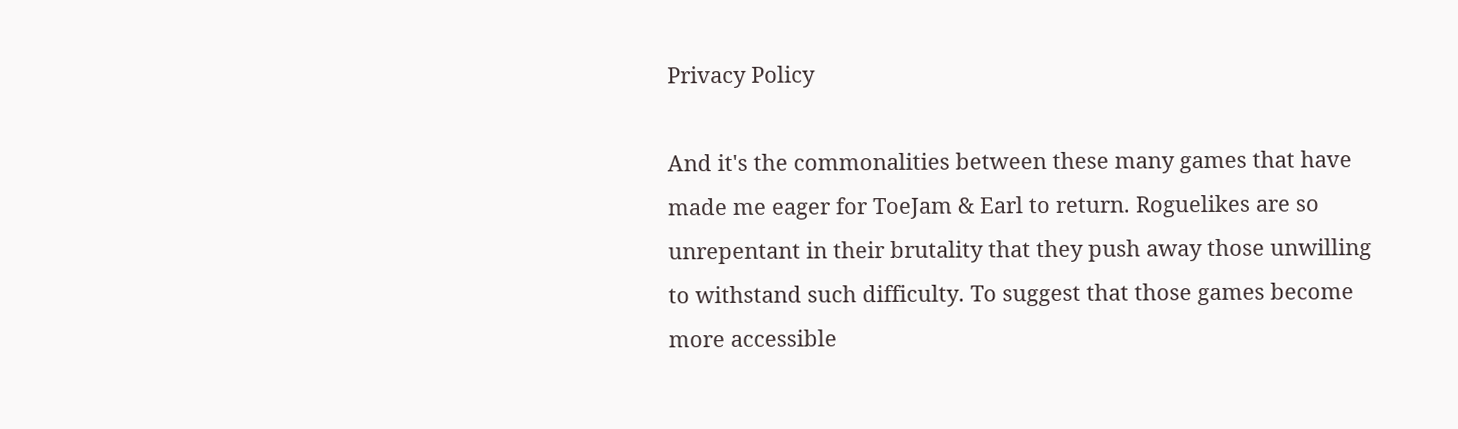Privacy Policy

And it's the commonalities between these many games that have made me eager for ToeJam & Earl to return. Roguelikes are so unrepentant in their brutality that they push away those unwilling to withstand such difficulty. To suggest that those games become more accessible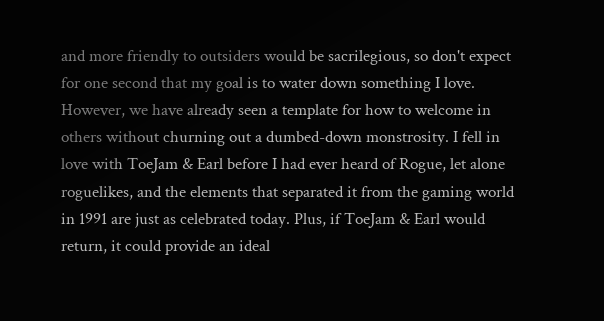and more friendly to outsiders would be sacrilegious, so don't expect for one second that my goal is to water down something I love. However, we have already seen a template for how to welcome in others without churning out a dumbed-down monstrosity. I fell in love with ToeJam & Earl before I had ever heard of Rogue, let alone roguelikes, and the elements that separated it from the gaming world in 1991 are just as celebrated today. Plus, if ToeJam & Earl would return, it could provide an ideal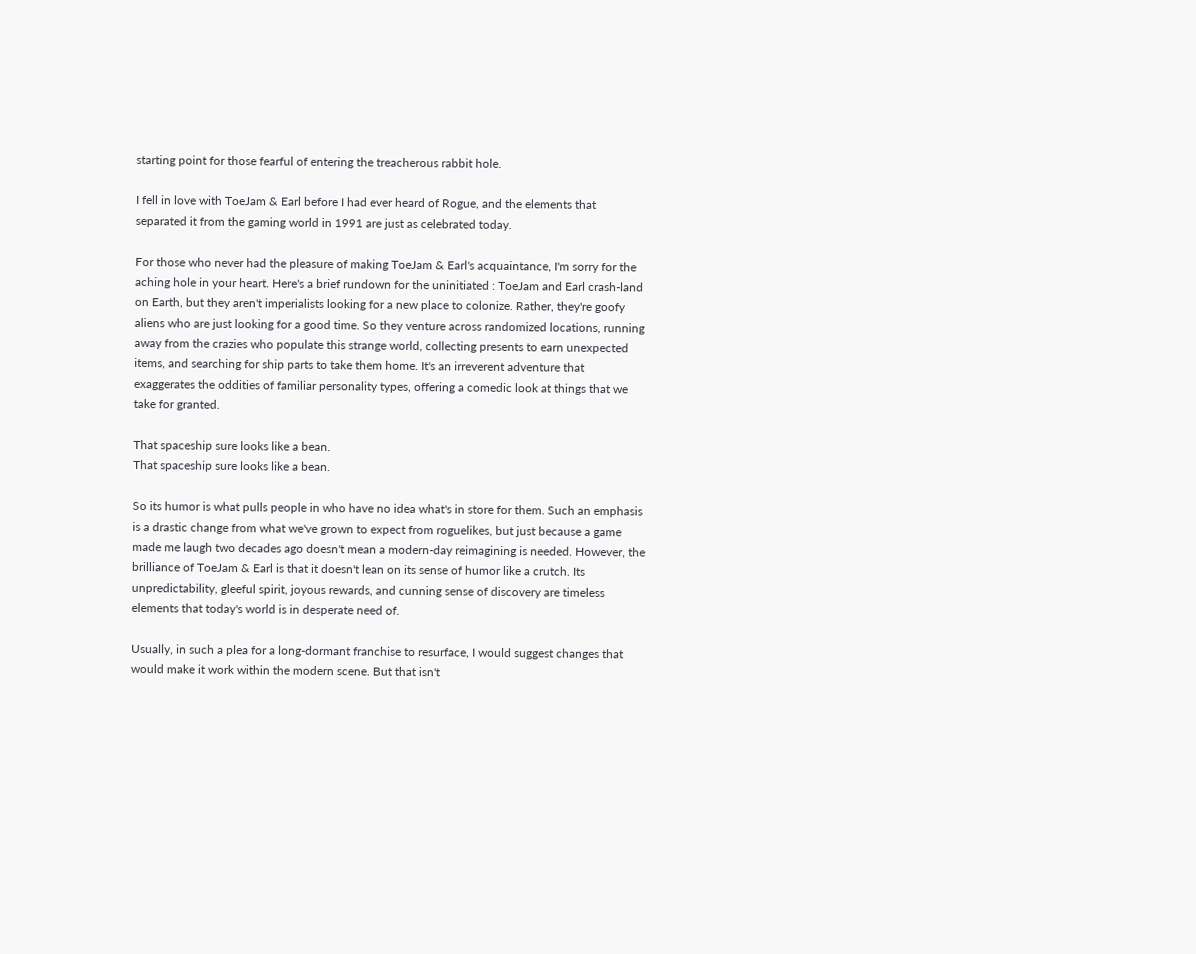starting point for those fearful of entering the treacherous rabbit hole.

I fell in love with ToeJam & Earl before I had ever heard of Rogue, and the elements that separated it from the gaming world in 1991 are just as celebrated today.

For those who never had the pleasure of making ToeJam & Earl's acquaintance, I'm sorry for the aching hole in your heart. Here's a brief rundown for the uninitiated : ToeJam and Earl crash-land on Earth, but they aren't imperialists looking for a new place to colonize. Rather, they're goofy aliens who are just looking for a good time. So they venture across randomized locations, running away from the crazies who populate this strange world, collecting presents to earn unexpected items, and searching for ship parts to take them home. It's an irreverent adventure that exaggerates the oddities of familiar personality types, offering a comedic look at things that we take for granted.

That spaceship sure looks like a bean.
That spaceship sure looks like a bean.

So its humor is what pulls people in who have no idea what's in store for them. Such an emphasis is a drastic change from what we've grown to expect from roguelikes, but just because a game made me laugh two decades ago doesn't mean a modern-day reimagining is needed. However, the brilliance of ToeJam & Earl is that it doesn't lean on its sense of humor like a crutch. Its unpredictability, gleeful spirit, joyous rewards, and cunning sense of discovery are timeless elements that today's world is in desperate need of.

Usually, in such a plea for a long-dormant franchise to resurface, I would suggest changes that would make it work within the modern scene. But that isn't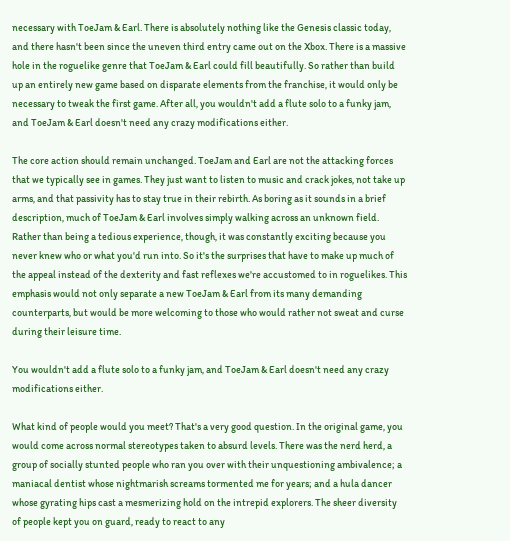necessary with ToeJam & Earl. There is absolutely nothing like the Genesis classic today, and there hasn't been since the uneven third entry came out on the Xbox. There is a massive hole in the roguelike genre that ToeJam & Earl could fill beautifully. So rather than build up an entirely new game based on disparate elements from the franchise, it would only be necessary to tweak the first game. After all, you wouldn't add a flute solo to a funky jam, and ToeJam & Earl doesn't need any crazy modifications either.

The core action should remain unchanged. ToeJam and Earl are not the attacking forces that we typically see in games. They just want to listen to music and crack jokes, not take up arms, and that passivity has to stay true in their rebirth. As boring as it sounds in a brief description, much of ToeJam & Earl involves simply walking across an unknown field. Rather than being a tedious experience, though, it was constantly exciting because you never knew who or what you'd run into. So it's the surprises that have to make up much of the appeal instead of the dexterity and fast reflexes we're accustomed to in roguelikes. This emphasis would not only separate a new ToeJam & Earl from its many demanding counterparts, but would be more welcoming to those who would rather not sweat and curse during their leisure time.

You wouldn't add a flute solo to a funky jam, and ToeJam & Earl doesn't need any crazy modifications either.

What kind of people would you meet? That's a very good question. In the original game, you would come across normal stereotypes taken to absurd levels. There was the nerd herd, a group of socially stunted people who ran you over with their unquestioning ambivalence; a maniacal dentist whose nightmarish screams tormented me for years; and a hula dancer whose gyrating hips cast a mesmerizing hold on the intrepid explorers. The sheer diversity of people kept you on guard, ready to react to any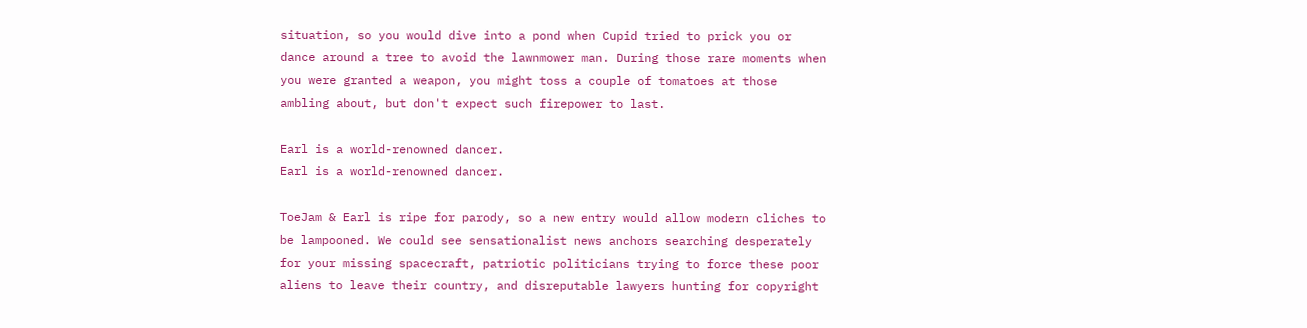situation, so you would dive into a pond when Cupid tried to prick you or dance around a tree to avoid the lawnmower man. During those rare moments when you were granted a weapon, you might toss a couple of tomatoes at those ambling about, but don't expect such firepower to last.

Earl is a world-renowned dancer.
Earl is a world-renowned dancer.

ToeJam & Earl is ripe for parody, so a new entry would allow modern cliches to be lampooned. We could see sensationalist news anchors searching desperately for your missing spacecraft, patriotic politicians trying to force these poor aliens to leave their country, and disreputable lawyers hunting for copyright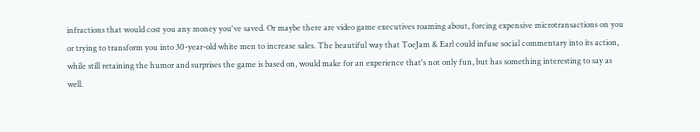infractions that would cost you any money you've saved. Or maybe there are video game executives roaming about, forcing expensive microtransactions on you or trying to transform you into 30-year-old white men to increase sales. The beautiful way that ToeJam & Earl could infuse social commentary into its action, while still retaining the humor and surprises the game is based on, would make for an experience that's not only fun, but has something interesting to say as well.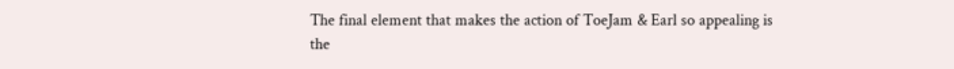The final element that makes the action of ToeJam & Earl so appealing is the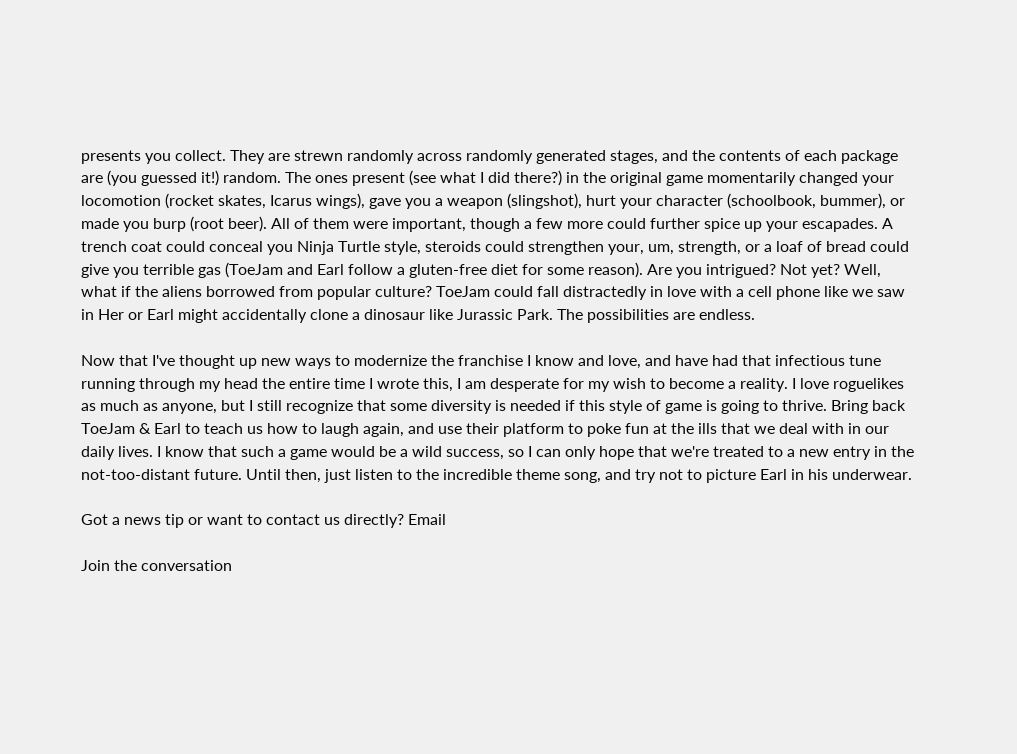presents you collect. They are strewn randomly across randomly generated stages, and the contents of each package are (you guessed it!) random. The ones present (see what I did there?) in the original game momentarily changed your locomotion (rocket skates, Icarus wings), gave you a weapon (slingshot), hurt your character (schoolbook, bummer), or made you burp (root beer). All of them were important, though a few more could further spice up your escapades. A trench coat could conceal you Ninja Turtle style, steroids could strengthen your, um, strength, or a loaf of bread could give you terrible gas (ToeJam and Earl follow a gluten-free diet for some reason). Are you intrigued? Not yet? Well, what if the aliens borrowed from popular culture? ToeJam could fall distractedly in love with a cell phone like we saw in Her or Earl might accidentally clone a dinosaur like Jurassic Park. The possibilities are endless.

Now that I've thought up new ways to modernize the franchise I know and love, and have had that infectious tune running through my head the entire time I wrote this, I am desperate for my wish to become a reality. I love roguelikes as much as anyone, but I still recognize that some diversity is needed if this style of game is going to thrive. Bring back ToeJam & Earl to teach us how to laugh again, and use their platform to poke fun at the ills that we deal with in our daily lives. I know that such a game would be a wild success, so I can only hope that we're treated to a new entry in the not-too-distant future. Until then, just listen to the incredible theme song, and try not to picture Earl in his underwear.

Got a news tip or want to contact us directly? Email

Join the conversation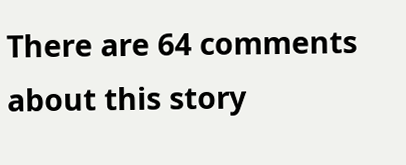There are 64 comments about this story